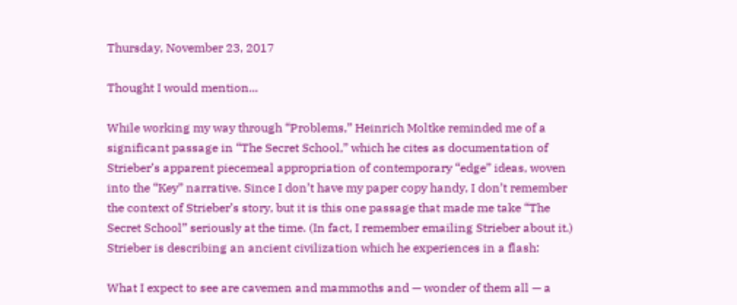Thursday, November 23, 2017

Thought I would mention...

While working my way through “Problems,” Heinrich Moltke reminded me of a significant passage in “The Secret School,” which he cites as documentation of Strieber’s apparent piecemeal appropriation of contemporary “edge” ideas, woven into the “Key” narrative. Since I don’t have my paper copy handy, I don’t remember the context of Strieber’s story, but it is this one passage that made me take “The Secret School” seriously at the time. (In fact, I remember emailing Strieber about it.) Strieber is describing an ancient civilization which he experiences in a flash:

What I expect to see are cavemen and mammoths and — wonder of them all — a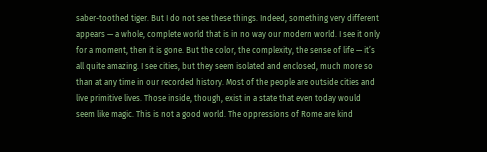saber-toothed tiger. But I do not see these things. Indeed, something very different appears — a whole, complete world that is in no way our modern world. I see it only for a moment, then it is gone. But the color, the complexity, the sense of life — it’s all quite amazing. I see cities, but they seem isolated and enclosed, much more so than at any time in our recorded history. Most of the people are outside cities and live primitive lives. Those inside, though, exist in a state that even today would seem like magic. This is not a good world. The oppressions of Rome are kind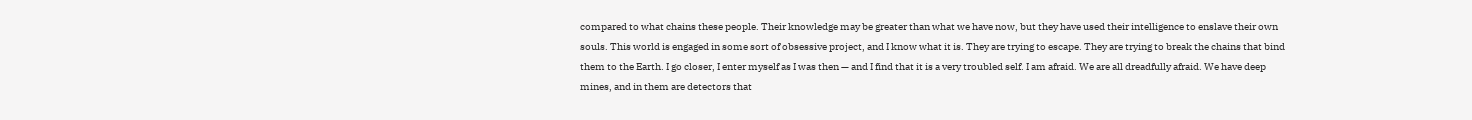compared to what chains these people. Their knowledge may be greater than what we have now, but they have used their intelligence to enslave their own souls. This world is engaged in some sort of obsessive project, and I know what it is. They are trying to escape. They are trying to break the chains that bind them to the Earth. I go closer, I enter myself as I was then — and I find that it is a very troubled self. I am afraid. We are all dreadfully afraid. We have deep mines, and in them are detectors that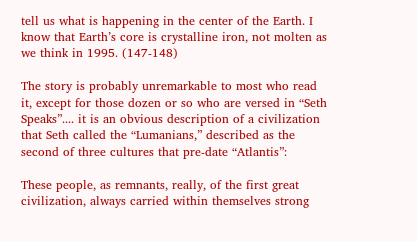tell us what is happening in the center of the Earth. I know that Earth’s core is crystalline iron, not molten as we think in 1995. (147-148)

The story is probably unremarkable to most who read it, except for those dozen or so who are versed in “Seth Speaks”.... it is an obvious description of a civilization that Seth called the “Lumanians,” described as the second of three cultures that pre-date “Atlantis”:

These people, as remnants, really, of the first great civilization, always carried within themselves strong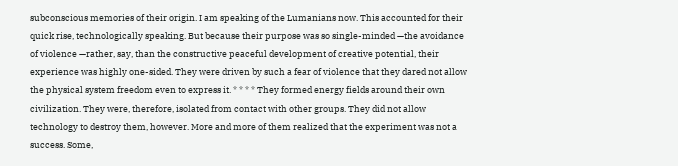subconscious memories of their origin. I am speaking of the Lumanians now. This accounted for their quick rise, technologically speaking. But because their purpose was so single-minded —the avoidance of violence —rather, say, than the constructive peaceful development of creative potential, their experience was highly one-sided. They were driven by such a fear of violence that they dared not allow the physical system freedom even to express it. * * * * They formed energy fields around their own civilization. They were, therefore, isolated from contact with other groups. They did not allow technology to destroy them, however. More and more of them realized that the experiment was not a success. Some,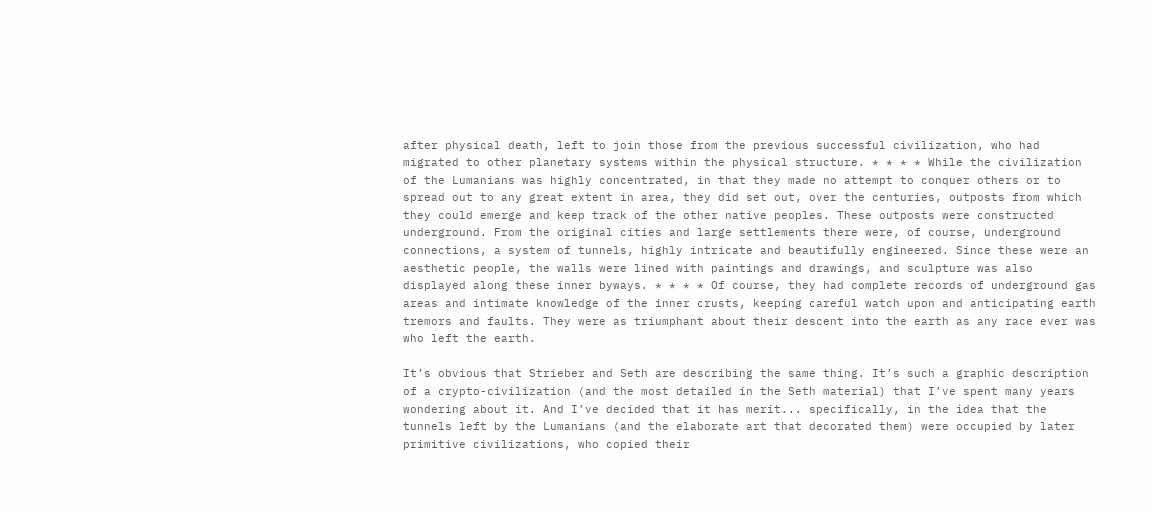after physical death, left to join those from the previous successful civilization, who had migrated to other planetary systems within the physical structure. * * * * While the civilization of the Lumanians was highly concentrated, in that they made no attempt to conquer others or to spread out to any great extent in area, they did set out, over the centuries, outposts from which they could emerge and keep track of the other native peoples. These outposts were constructed underground. From the original cities and large settlements there were, of course, underground connections, a system of tunnels, highly intricate and beautifully engineered. Since these were an aesthetic people, the walls were lined with paintings and drawings, and sculpture was also displayed along these inner byways. * * * * Of course, they had complete records of underground gas areas and intimate knowledge of the inner crusts, keeping careful watch upon and anticipating earth tremors and faults. They were as triumphant about their descent into the earth as any race ever was who left the earth.

It’s obvious that Strieber and Seth are describing the same thing. It’s such a graphic description of a crypto-civilization (and the most detailed in the Seth material) that I’ve spent many years wondering about it. And I’ve decided that it has merit... specifically, in the idea that the tunnels left by the Lumanians (and the elaborate art that decorated them) were occupied by later primitive civilizations, who copied their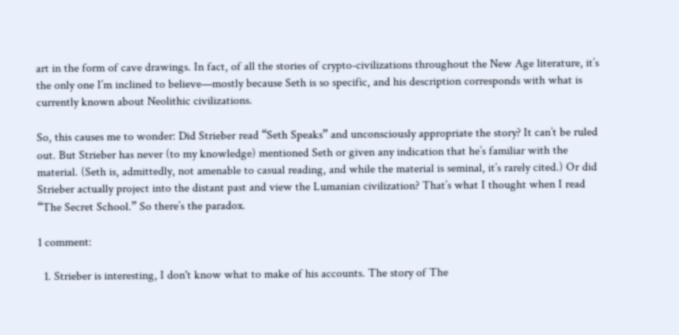art in the form of cave drawings. In fact, of all the stories of crypto-civilizations throughout the New Age literature, it’s the only one I’m inclined to believe—mostly because Seth is so specific, and his description corresponds with what is currently known about Neolithic civilizations.

So, this causes me to wonder: Did Strieber read “Seth Speaks” and unconsciously appropriate the story? It can’t be ruled out. But Strieber has never (to my knowledge) mentioned Seth or given any indication that he’s familiar with the material. (Seth is, admittedly, not amenable to casual reading, and while the material is seminal, it’s rarely cited.) Or did Strieber actually project into the distant past and view the Lumanian civilization? That’s what I thought when I read “The Secret School.” So there’s the paradox.

1 comment:

  1. Strieber is interesting, I don't know what to make of his accounts. The story of The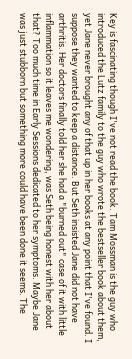Key is fascinating though I've not read the book. Tam Mossman is the guy who introduced the Lutz family to the guy who wrote the bestseller book about them, yet Jane never brought any of that up in her books at any point that I've found. I suppose they wanted to keep a distance. But Seth insisted Jane did not have arthritis. Her doctors finally told her she had a "burned out" case of it with little inflammation so it leaves me wondering, was Seth being honest with her about that? Too much time in Early Sessions dedicated to her symptoms. Maybe Jane was just stubborn but something more could have been done it seems. The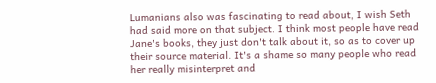Lumanians also was fascinating to read about, I wish Seth had said more on that subject. I think most people have read Jane's books, they just don't talk about it, so as to cover up their source material. It's a shame so many people who read her really misinterpret and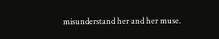misunderstand her and her muse.